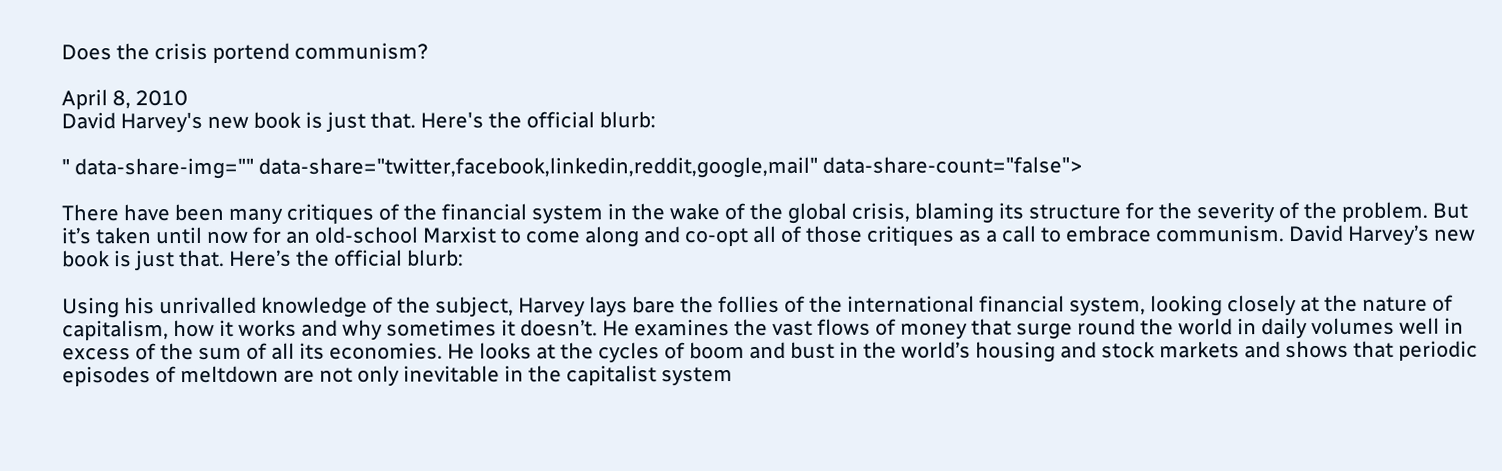Does the crisis portend communism?

April 8, 2010
David Harvey's new book is just that. Here's the official blurb:

" data-share-img="" data-share="twitter,facebook,linkedin,reddit,google,mail" data-share-count="false">

There have been many critiques of the financial system in the wake of the global crisis, blaming its structure for the severity of the problem. But it’s taken until now for an old-school Marxist to come along and co-opt all of those critiques as a call to embrace communism. David Harvey’s new book is just that. Here’s the official blurb:

Using his unrivalled knowledge of the subject, Harvey lays bare the follies of the international financial system, looking closely at the nature of capitalism, how it works and why sometimes it doesn’t. He examines the vast flows of money that surge round the world in daily volumes well in excess of the sum of all its economies. He looks at the cycles of boom and bust in the world’s housing and stock markets and shows that periodic episodes of meltdown are not only inevitable in the capitalist system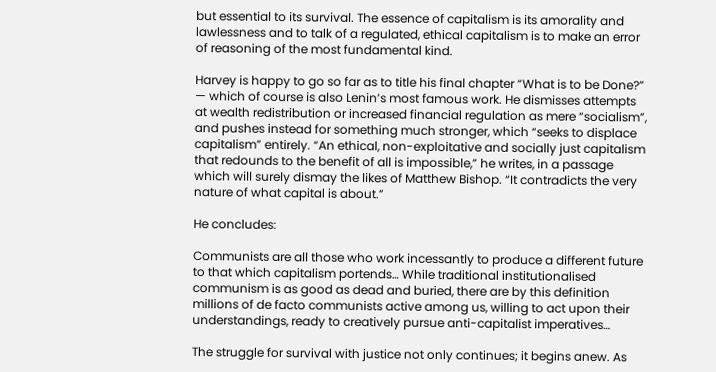but essential to its survival. The essence of capitalism is its amorality and lawlessness and to talk of a regulated, ethical capitalism is to make an error of reasoning of the most fundamental kind.

Harvey is happy to go so far as to title his final chapter “What is to be Done?” — which of course is also Lenin’s most famous work. He dismisses attempts at wealth redistribution or increased financial regulation as mere “socialism”, and pushes instead for something much stronger, which “seeks to displace capitalism” entirely. “An ethical, non-exploitative and socially just capitalism that redounds to the benefit of all is impossible,” he writes, in a passage which will surely dismay the likes of Matthew Bishop. “It contradicts the very nature of what capital is about.”

He concludes:

Communists are all those who work incessantly to produce a different future to that which capitalism portends… While traditional institutionalised communism is as good as dead and buried, there are by this definition millions of de facto communists active among us, willing to act upon their understandings, ready to creatively pursue anti-capitalist imperatives…

The struggle for survival with justice not only continues; it begins anew. As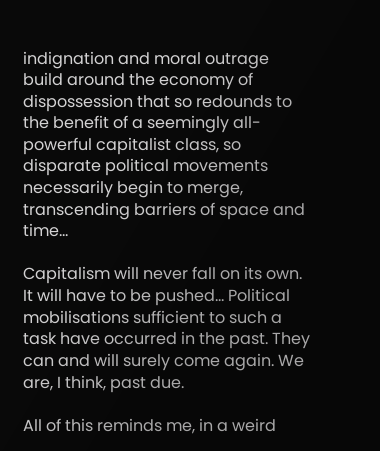indignation and moral outrage build around the economy of dispossession that so redounds to the benefit of a seemingly all-powerful capitalist class, so disparate political movements necessarily begin to merge, transcending barriers of space and time…

Capitalism will never fall on its own. It will have to be pushed… Political mobilisations sufficient to such a task have occurred in the past. They can and will surely come again. We are, I think, past due.

All of this reminds me, in a weird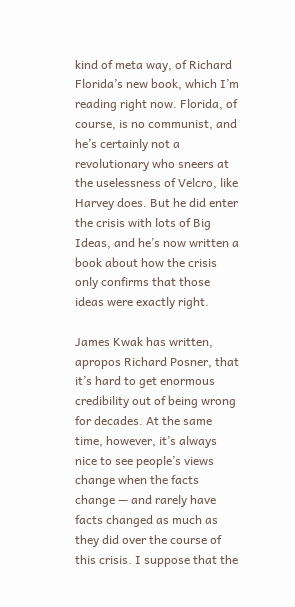kind of meta way, of Richard Florida’s new book, which I’m reading right now. Florida, of course, is no communist, and he’s certainly not a revolutionary who sneers at the uselessness of Velcro, like Harvey does. But he did enter the crisis with lots of Big Ideas, and he’s now written a book about how the crisis only confirms that those ideas were exactly right.

James Kwak has written, apropos Richard Posner, that it’s hard to get enormous credibility out of being wrong for decades. At the same time, however, it’s always nice to see people’s views change when the facts change — and rarely have facts changed as much as they did over the course of this crisis. I suppose that the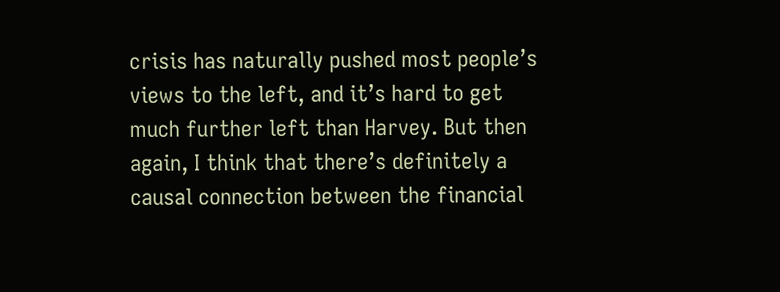crisis has naturally pushed most people’s views to the left, and it’s hard to get much further left than Harvey. But then again, I think that there’s definitely a causal connection between the financial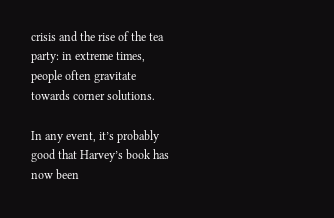crisis and the rise of the tea party: in extreme times, people often gravitate towards corner solutions.

In any event, it’s probably good that Harvey’s book has now been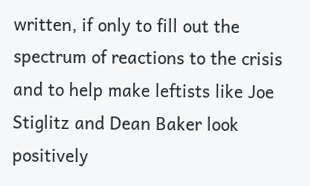written, if only to fill out the spectrum of reactions to the crisis and to help make leftists like Joe Stiglitz and Dean Baker look positively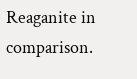Reaganite in comparison.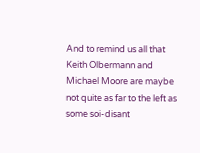And to remind us all that Keith Olbermann and Michael Moore are maybe not quite as far to the left as some soi-disant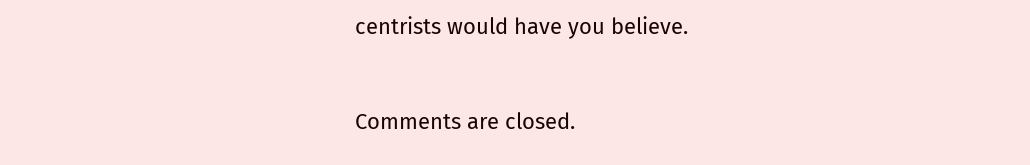centrists would have you believe.


Comments are closed.